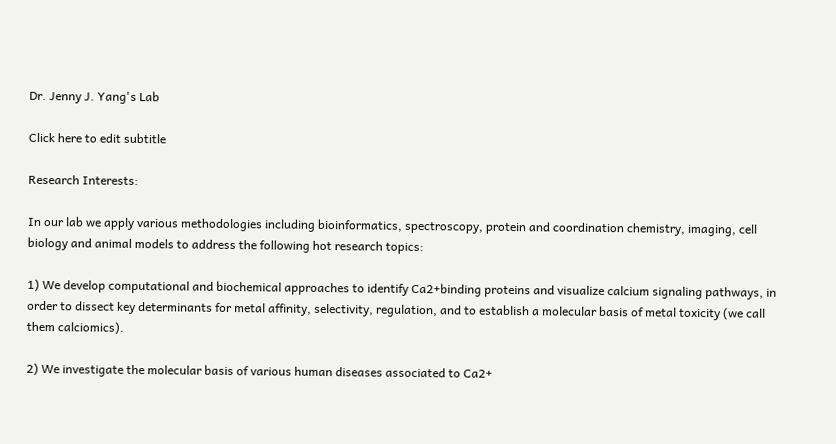Dr. Jenny J. Yang's Lab

Click here to edit subtitle

Research Interests:

In our lab we apply various methodologies including bioinformatics, spectroscopy, protein and coordination chemistry, imaging, cell biology and animal models to address the following hot research topics:

1) We develop computational and biochemical approaches to identify Ca2+binding proteins and visualize calcium signaling pathways, in order to dissect key determinants for metal affinity, selectivity, regulation, and to establish a molecular basis of metal toxicity (we call them calciomics).

2) We investigate the molecular basis of various human diseases associated to Ca2+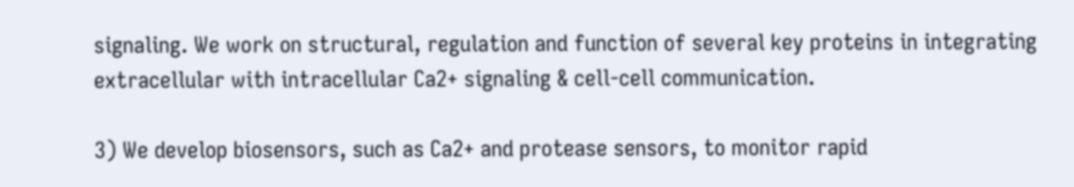signaling. We work on structural, regulation and function of several key proteins in integrating extracellular with intracellular Ca2+ signaling & cell-cell communication.

3) We develop biosensors, such as Ca2+ and protease sensors, to monitor rapid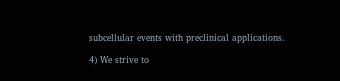subcellular events with preclinical applications.

4) We strive to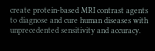create protein-based MRI contrast agents to diagnose and cure human diseases with unprecedented sensitivity and accuracy.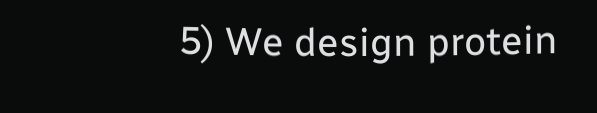5) We design protein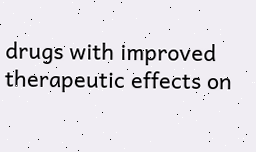drugs with improved therapeutic effects on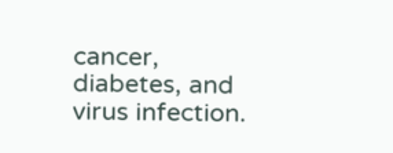cancer, diabetes, and virus infection.